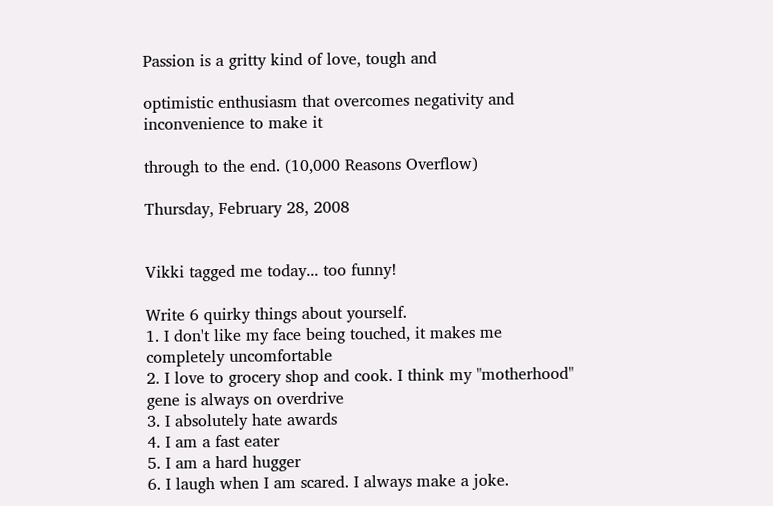Passion is a gritty kind of love, tough and

optimistic enthusiasm that overcomes negativity and inconvenience to make it

through to the end. (10,000 Reasons Overflow)

Thursday, February 28, 2008


Vikki tagged me today... too funny!

Write 6 quirky things about yourself.
1. I don't like my face being touched, it makes me completely uncomfortable
2. I love to grocery shop and cook. I think my "motherhood" gene is always on overdrive
3. I absolutely hate awards
4. I am a fast eater
5. I am a hard hugger
6. I laugh when I am scared. I always make a joke.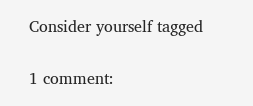Consider yourself tagged

1 comment: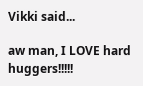Vikki said...

aw man, I LOVE hard huggers!!!!!